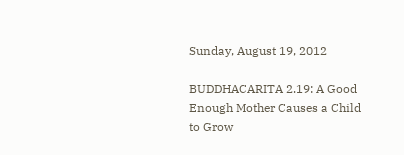Sunday, August 19, 2012

BUDDHACARITA 2.19: A Good Enough Mother Causes a Child to Grow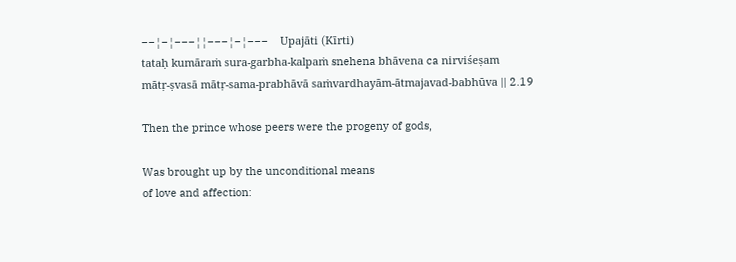−−¦−¦−−−¦¦−−−¦−¦−−−    Upajāti (Kīrti)
tataḥ kumāraṁ sura-garbha-kalpaṁ snehena bhāvena ca nirviśeṣam
mātṛ-ṣvasā mātṛ-sama-prabhāvā saṁvardhayām-ātmajavad-babhūva || 2.19

Then the prince whose peers were the progeny of gods,

Was brought up by the unconditional means
of love and affection: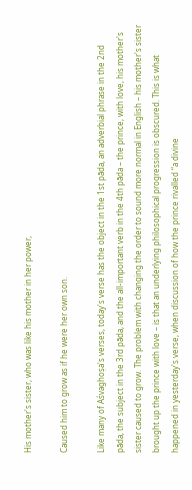His mother's sister, who was like his mother in her power,

Caused him to grow as if he were her own son.

Like many of Aśvaghoṣa's verses, today's verse has the object in the 1st pāda, an adverbial phrase in the 2nd pāda, the subject in the 3rd pāda, and the all-important verb in the 4th pāda – the prince, with love, his mother's sister caused to grow. The problem with changing the order to sound more normal in English – his mother's sister brought up the prince with love – is that an underlying philosophical progression is obscured. This is what happened in yesterday's verse, when discussion of how the prince rivalled “a divine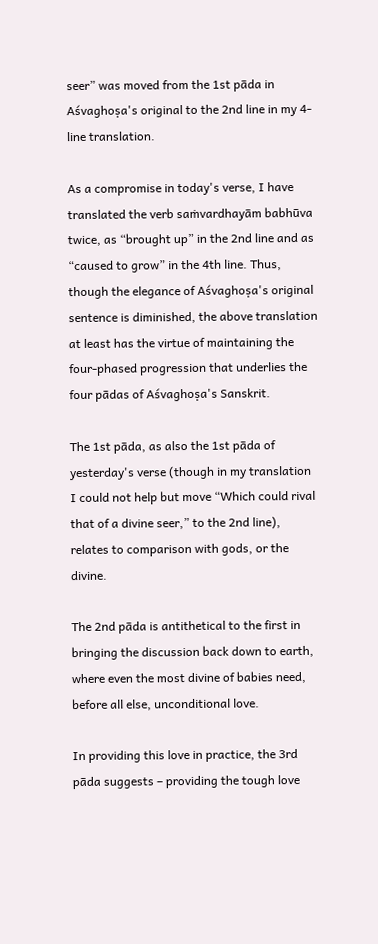seer” was moved from the 1st pāda in Aśvaghoṣa's original to the 2nd line in my 4-line translation.

As a compromise in today's verse, I have translated the verb saṁvardhayām babhūva twice, as “brought up” in the 2nd line and as “caused to grow” in the 4th line. Thus, though the elegance of Aśvaghoṣa's original sentence is diminished, the above translation at least has the virtue of maintaining the four-phased progression that underlies the four pādas of Aśvaghoṣa's Sanskrit.

The 1st pāda, as also the 1st pāda of yesterday's verse (though in my translation I could not help but move “Which could rival that of a divine seer,” to the 2nd line), relates to comparison with gods, or the divine.

The 2nd pāda is antithetical to the first in bringing the discussion back down to earth, where even the most divine of babies need, before all else, unconditional love.

In providing this love in practice, the 3rd pāda suggests – providing the tough love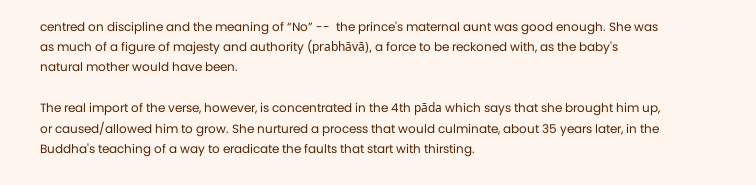centred on discipline and the meaning of “No” --  the prince's maternal aunt was good enough. She was as much of a figure of majesty and authority (prabhāvā), a force to be reckoned with, as the baby's natural mother would have been.

The real import of the verse, however, is concentrated in the 4th pāda which says that she brought him up, or caused/allowed him to grow. She nurtured a process that would culminate, about 35 years later, in the Buddha's teaching of a way to eradicate the faults that start with thirsting.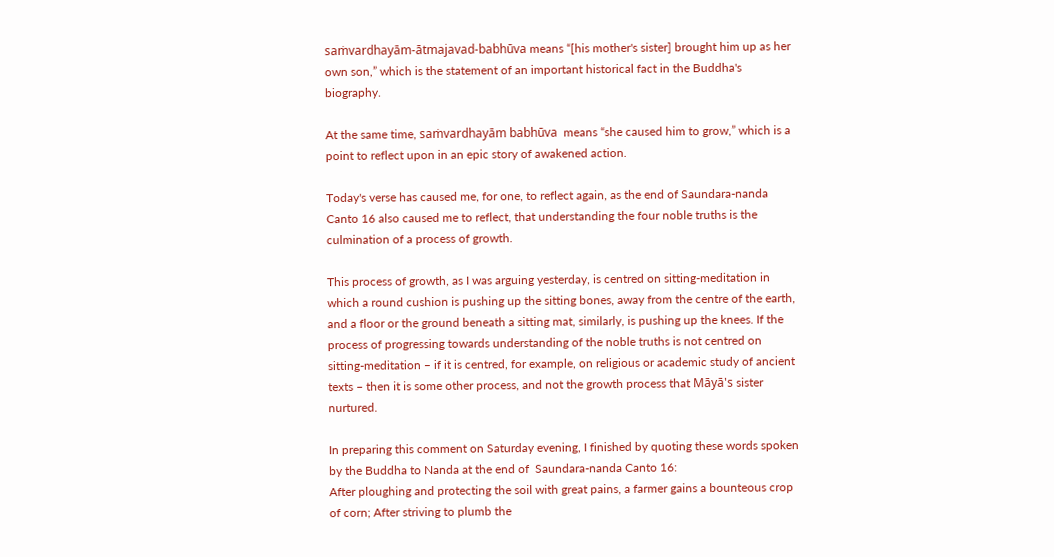saṁvardhayām-ātmajavad-babhūva means “[his mother's sister] brought him up as her own son,” which is the statement of an important historical fact in the Buddha's biography.

At the same time, saṁvardhayām babhūva  means “she caused him to grow,” which is a point to reflect upon in an epic story of awakened action.

Today's verse has caused me, for one, to reflect again, as the end of Saundara-nanda Canto 16 also caused me to reflect, that understanding the four noble truths is the culmination of a process of growth.

This process of growth, as I was arguing yesterday, is centred on sitting-meditation in which a round cushion is pushing up the sitting bones, away from the centre of the earth, and a floor or the ground beneath a sitting mat, similarly, is pushing up the knees. If the process of progressing towards understanding of the noble truths is not centred on sitting-meditation – if it is centred, for example, on religious or academic study of ancient texts – then it is some other process, and not the growth process that Māyā's sister nurtured.

In preparing this comment on Saturday evening, I finished by quoting these words spoken by the Buddha to Nanda at the end of  Saundara-nanda Canto 16:
After ploughing and protecting the soil with great pains, a farmer gains a bounteous crop of corn; After striving to plumb the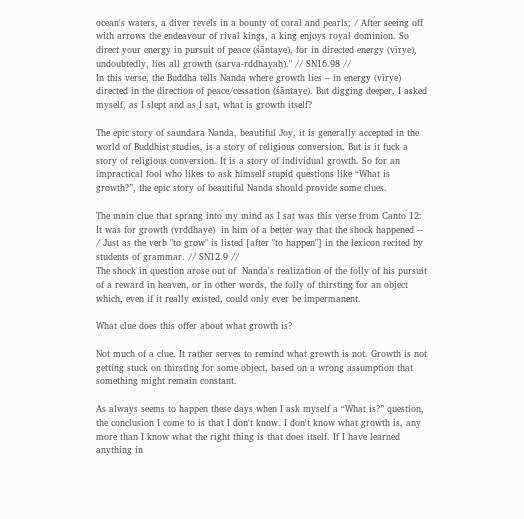ocean's waters, a diver revels in a bounty of coral and pearls; / After seeing off with arrows the endeavour of rival kings, a king enjoys royal dominion. So direct your energy in pursuit of peace (śāntaye), for in directed energy (vīrye), undoubtedly, lies all growth (sarva-rddhayaḥ)." // SN16.98 //
In this verse, the Buddha tells Nanda where growth lies – in energy (vīrye) directed in the direction of peace/cessation (śāntaye). But digging deeper, I asked myself, as I slept and as I sat, what is growth itself?

The epic story of saundara Nanda, beautiful Joy, it is generally accepted in the world of Buddhist studies, is a story of religious conversion. But is it fuck a story of religious conversion. It is a story of individual growth. So for an impractical fool who likes to ask himself stupid questions like “What is growth?”, the epic story of beautiful Nanda should provide some clues.

The main clue that sprang into my mind as I sat was this verse from Canto 12:
It was for growth (vṛddhaye)  in him of a better way that the shock happened -- / Just as the verb "to grow" is listed [after "to happen"] in the lexicon recited by students of grammar. // SN12.9 //
The shock in question arose out of  Nanda's realization of the folly of his pursuit of a reward in heaven, or in other words, the folly of thirsting for an object which, even if it really existed, could only ever be impermanent.

What clue does this offer about what growth is?

Not much of a clue. It rather serves to remind what growth is not. Growth is not getting stuck on thirsting for some object, based on a wrong assumption that something might remain constant.

As always seems to happen these days when I ask myself a “What is?” question, the conclusion I come to is that I don't know. I don't know what growth is, any more than I know what the right thing is that does itself. If I have learned anything in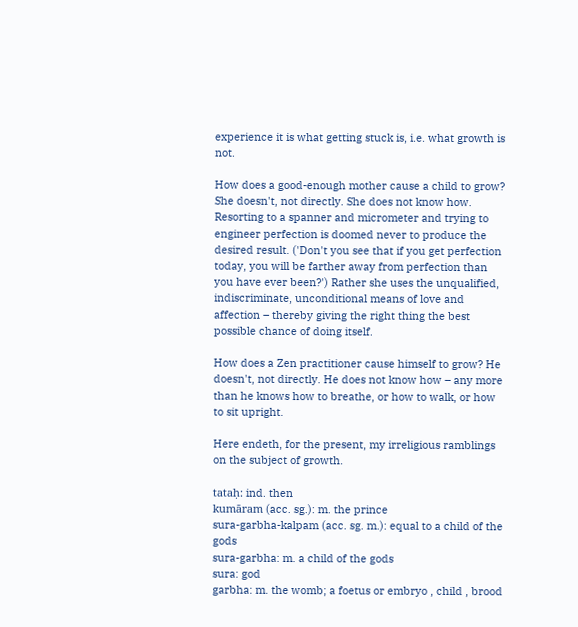experience it is what getting stuck is, i.e. what growth is not.

How does a good-enough mother cause a child to grow? She doesn't, not directly. She does not know how. Resorting to a spanner and micrometer and trying to engineer perfection is doomed never to produce the desired result. ('Don't you see that if you get perfection today, you will be farther away from perfection than you have ever been?') Rather she uses the unqualified, indiscriminate, unconditional means of love and affection – thereby giving the right thing the best possible chance of doing itself.

How does a Zen practitioner cause himself to grow? He doesn't, not directly. He does not know how – any more than he knows how to breathe, or how to walk, or how to sit upright.

Here endeth, for the present, my irreligious ramblings on the subject of growth.

tataḥ: ind. then
kumāram (acc. sg.): m. the prince
sura-garbha-kalpam (acc. sg. m.): equal to a child of the gods
sura-garbha: m. a child of the gods
sura: god
garbha: m. the womb; a foetus or embryo , child , brood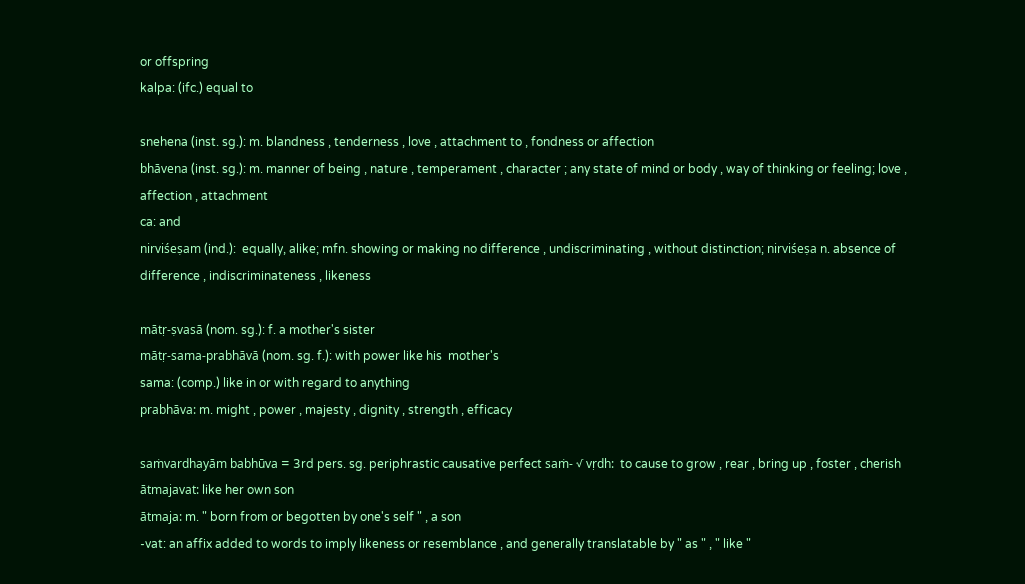or offspring
kalpa: (ifc.) equal to

snehena (inst. sg.): m. blandness , tenderness , love , attachment to , fondness or affection
bhāvena (inst. sg.): m. manner of being , nature , temperament , character ; any state of mind or body , way of thinking or feeling; love , affection , attachment
ca: and
nirviśeṣam (ind.):  equally, alike; mfn. showing or making no difference , undiscriminating , without distinction; nirviśeṣa n. absence of difference , indiscriminateness , likeness

mātṛ-ṣvasā (nom. sg.): f. a mother's sister
mātṛ-sama-prabhāvā (nom. sg. f.): with power like his  mother's
sama: (comp.) like in or with regard to anything
prabhāva: m. might , power , majesty , dignity , strength , efficacy

saṁvardhayām babhūva = 3rd pers. sg. periphrastic causative perfect saṁ- √ vṛdh:  to cause to grow , rear , bring up , foster , cherish
ātmajavat: like her own son
ātmaja: m. " born from or begotten by one's self " , a son
-vat: an affix added to words to imply likeness or resemblance , and generally translatable by " as " , " like "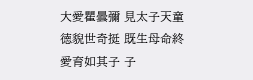大愛瞿曇彌 見太子天童
徳貎世奇挺 既生母命終
愛育如其子 子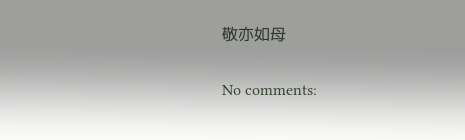敬亦如母

No comments: